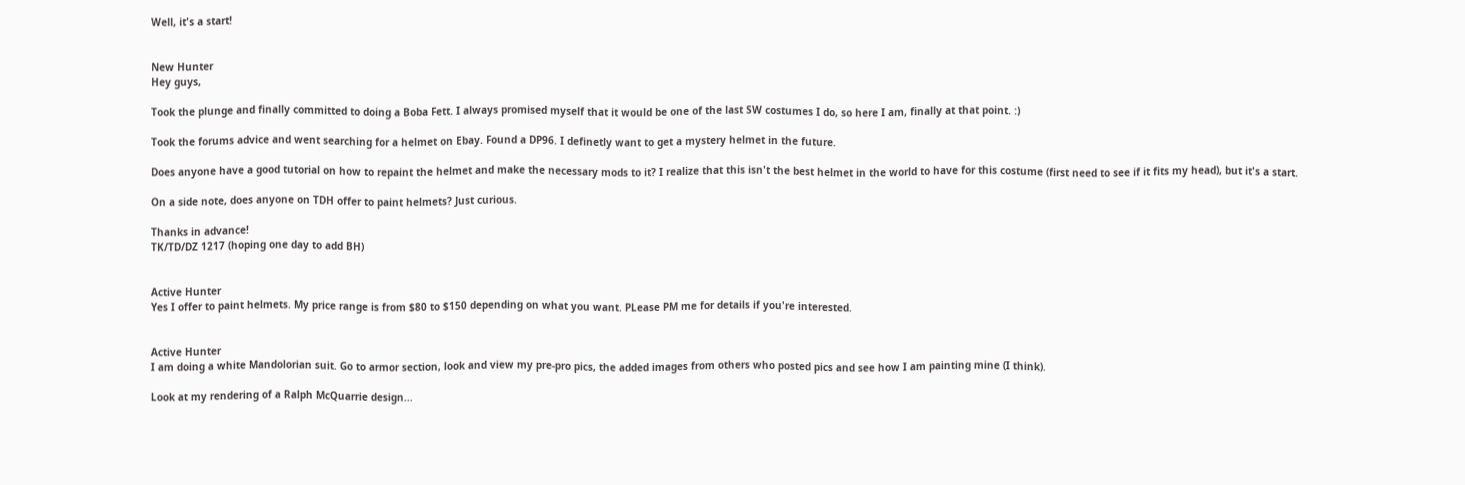Well, it's a start!


New Hunter
Hey guys,

Took the plunge and finally committed to doing a Boba Fett. I always promised myself that it would be one of the last SW costumes I do, so here I am, finally at that point. :)

Took the forums advice and went searching for a helmet on Ebay. Found a DP96. I definetly want to get a mystery helmet in the future.

Does anyone have a good tutorial on how to repaint the helmet and make the necessary mods to it? I realize that this isn't the best helmet in the world to have for this costume (first need to see if it fits my head), but it's a start.

On a side note, does anyone on TDH offer to paint helmets? Just curious.

Thanks in advance!
TK/TD/DZ 1217 (hoping one day to add BH)


Active Hunter
Yes I offer to paint helmets. My price range is from $80 to $150 depending on what you want. PLease PM me for details if you're interested.


Active Hunter
I am doing a white Mandolorian suit. Go to armor section, look and view my pre-pro pics, the added images from others who posted pics and see how I am painting mine (I think).

Look at my rendering of a Ralph McQuarrie design...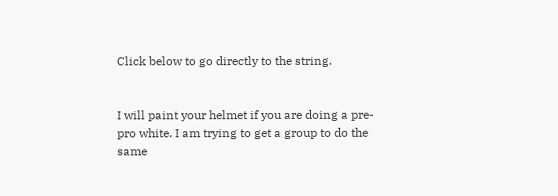Click below to go directly to the string.


I will paint your helmet if you are doing a pre-pro white. I am trying to get a group to do the same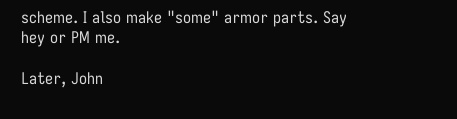scheme. I also make "some" armor parts. Say hey or PM me.

Later, John